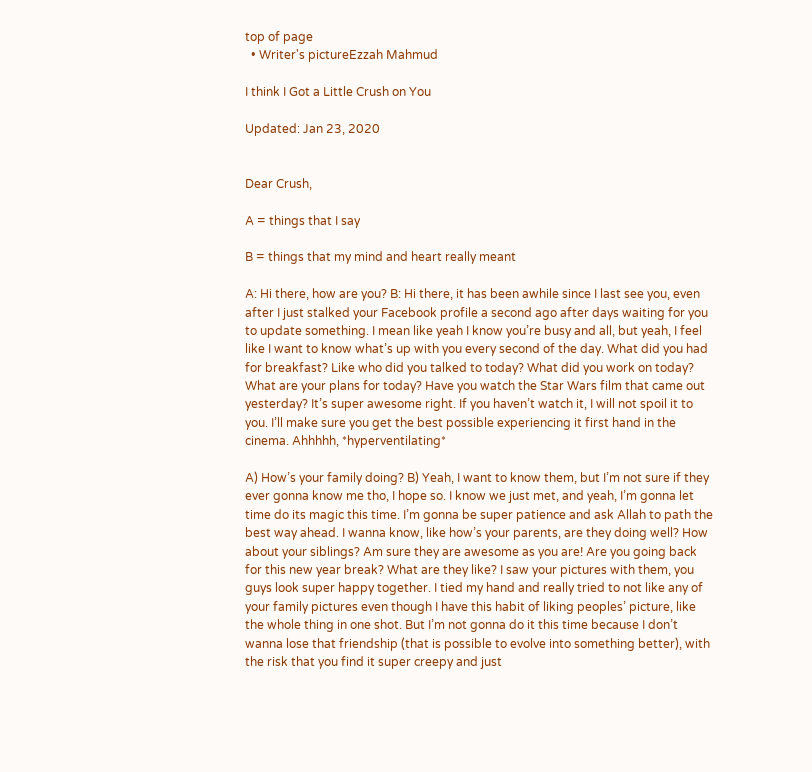top of page
  • Writer's pictureEzzah Mahmud

I think I Got a Little Crush on You

Updated: Jan 23, 2020


Dear Crush,

A = things that I say

B = things that my mind and heart really meant

A: Hi there, how are you? B: Hi there, it has been awhile since I last see you, even after I just stalked your Facebook profile a second ago after days waiting for you to update something. I mean like yeah I know you’re busy and all, but yeah, I feel like I want to know what’s up with you every second of the day. What did you had for breakfast? Like who did you talked to today? What did you work on today? What are your plans for today? Have you watch the Star Wars film that came out yesterday? It’s super awesome right. If you haven’t watch it, I will not spoil it to you. I’ll make sure you get the best possible experiencing it first hand in the cinema. Ahhhhh, *hyperventilating*

A) How’s your family doing? B) Yeah, I want to know them, but I’m not sure if they ever gonna know me tho, I hope so. I know we just met, and yeah, I’m gonna let time do its magic this time. I’m gonna be super patience and ask Allah to path the best way ahead. I wanna know, like how’s your parents, are they doing well? How about your siblings? Am sure they are awesome as you are! Are you going back for this new year break? What are they like? I saw your pictures with them, you guys look super happy together. I tied my hand and really tried to not like any of your family pictures even though I have this habit of liking peoples’ picture, like the whole thing in one shot. But I’m not gonna do it this time because I don’t wanna lose that friendship (that is possible to evolve into something better), with the risk that you find it super creepy and just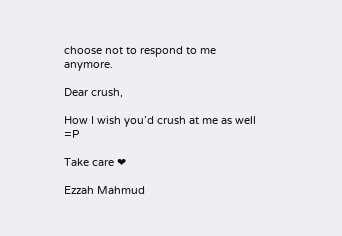choose not to respond to me anymore.

Dear crush,

How I wish you’d crush at me as well =P

Take care ❤

Ezzah Mahmud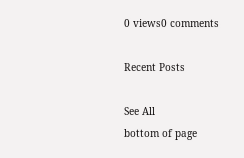0 views0 comments

Recent Posts

See All
bottom of page